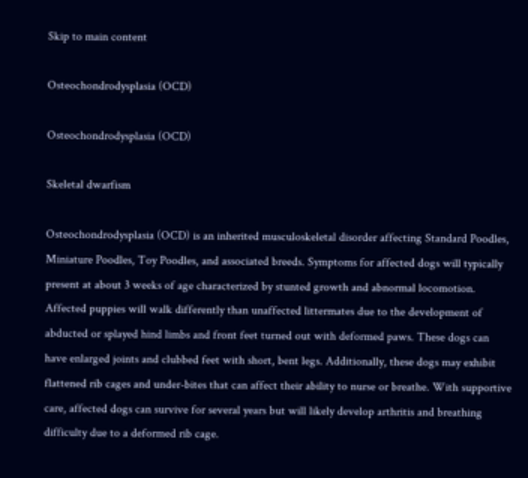Skip to main content

Osteochondrodysplasia (OCD)

Osteochondrodysplasia (OCD)

Skeletal dwarfism

Osteochondrodysplasia (OCD) is an inherited musculoskeletal disorder affecting Standard Poodles, Miniature Poodles, Toy Poodles, and associated breeds. Symptoms for affected dogs will typically present at about 3 weeks of age characterized by stunted growth and abnormal locomotion. Affected puppies will walk differently than unaffected littermates due to the development of abducted or splayed hind limbs and front feet turned out with deformed paws. These dogs can have enlarged joints and clubbed feet with short, bent legs. Additionally, these dogs may exhibit flattened rib cages and under-bites that can affect their ability to nurse or breathe. With supportive care, affected dogs can survive for several years but will likely develop arthritis and breathing difficulty due to a deformed rib cage.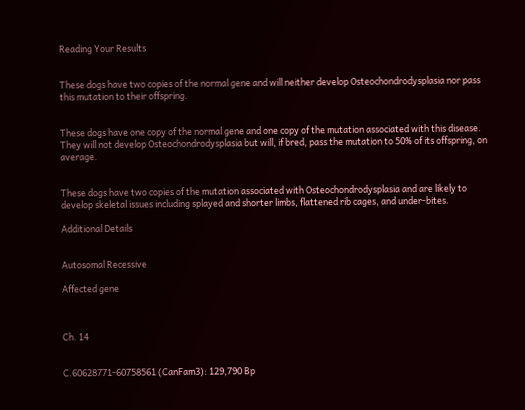Reading Your Results


These dogs have two copies of the normal gene and will neither develop Osteochondrodysplasia nor pass this mutation to their offspring.


These dogs have one copy of the normal gene and one copy of the mutation associated with this disease. They will not develop Osteochondrodysplasia but will, if bred, pass the mutation to 50% of its offspring, on average.


These dogs have two copies of the mutation associated with Osteochondrodysplasia and are likely to develop skeletal issues including splayed and shorter limbs, flattened rib cages, and under-bites.

Additional Details


Autosomal Recessive

Affected gene



Ch. 14


C.60628771-60758561 (CanFam3): 129,790 Bp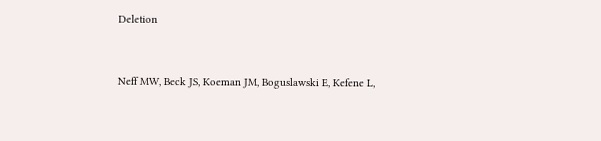Deletion


Neff MW, Beck JS, Koeman JM, Boguslawski E, Kefene L,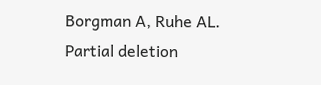Borgman A, Ruhe AL. Partial deletion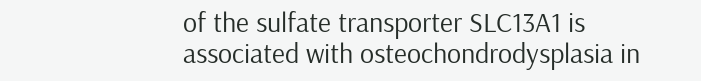of the sulfate transporter SLC13A1 is associated with osteochondrodysplasia in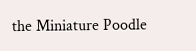the Miniature Poodle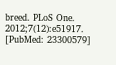breed. PLoS One. 2012;7(12):e51917. [PubMed: 23300579]